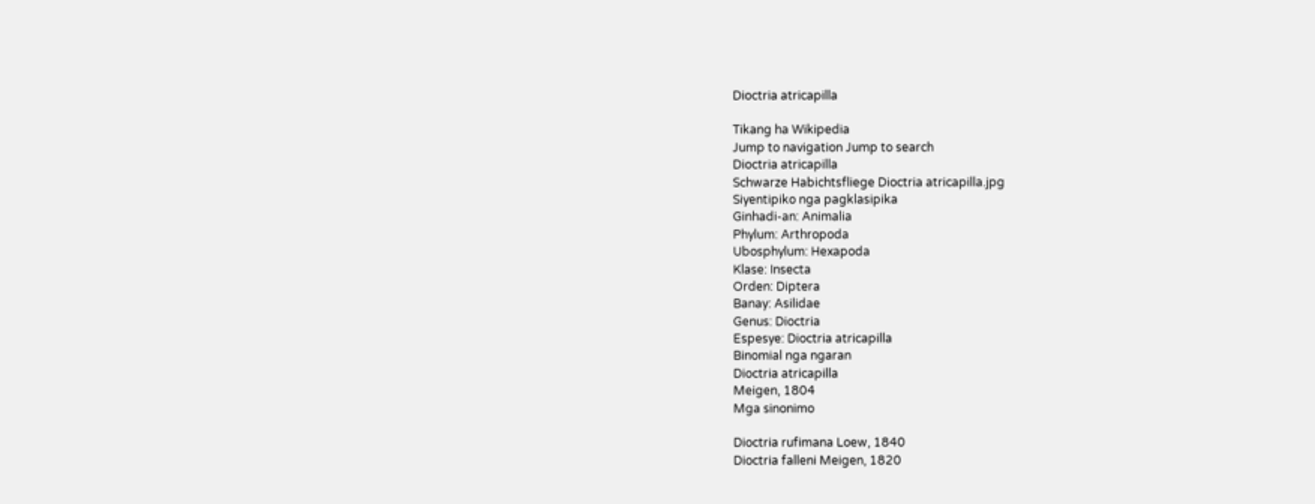Dioctria atricapilla

Tikang ha Wikipedia
Jump to navigation Jump to search
Dioctria atricapilla
Schwarze Habichtsfliege Dioctria atricapilla.jpg
Siyentipiko nga pagklasipika
Ginhadi-an: Animalia
Phylum: Arthropoda
Ubosphylum: Hexapoda
Klase: Insecta
Orden: Diptera
Banay: Asilidae
Genus: Dioctria
Espesye: Dioctria atricapilla
Binomial nga ngaran
Dioctria atricapilla
Meigen, 1804
Mga sinonimo

Dioctria rufimana Loew, 1840
Dioctria falleni Meigen, 1820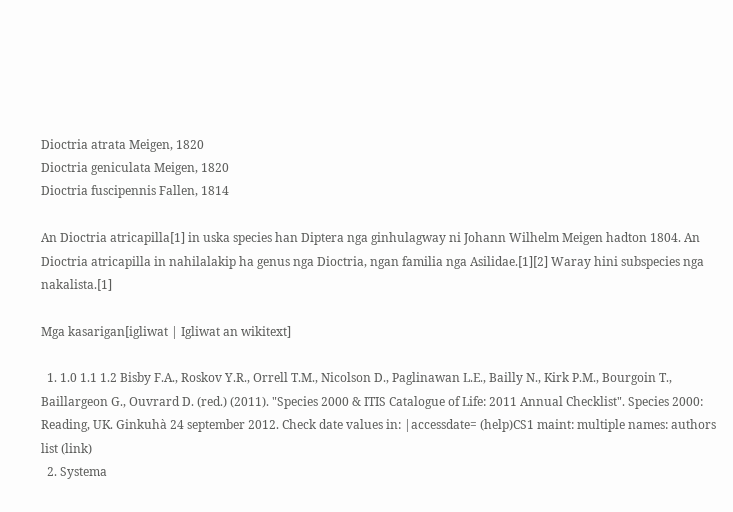Dioctria atrata Meigen, 1820
Dioctria geniculata Meigen, 1820
Dioctria fuscipennis Fallen, 1814

An Dioctria atricapilla[1] in uska species han Diptera nga ginhulagway ni Johann Wilhelm Meigen hadton 1804. An Dioctria atricapilla in nahilalakip ha genus nga Dioctria, ngan familia nga Asilidae.[1][2] Waray hini subspecies nga nakalista.[1]

Mga kasarigan[igliwat | Igliwat an wikitext]

  1. 1.0 1.1 1.2 Bisby F.A., Roskov Y.R., Orrell T.M., Nicolson D., Paglinawan L.E., Bailly N., Kirk P.M., Bourgoin T., Baillargeon G., Ouvrard D. (red.) (2011). "Species 2000 & ITIS Catalogue of Life: 2011 Annual Checklist". Species 2000: Reading, UK. Ginkuhà 24 september 2012. Check date values in: |accessdate= (help)CS1 maint: multiple names: authors list (link)
  2. Systema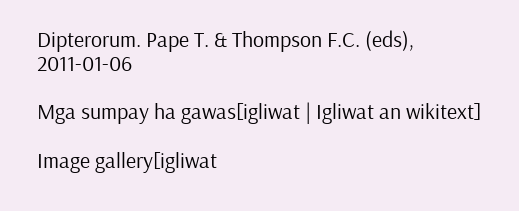Dipterorum. Pape T. & Thompson F.C. (eds), 2011-01-06

Mga sumpay ha gawas[igliwat | Igliwat an wikitext]

Image gallery[igliwat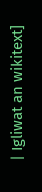| Igliwat an wikitext]